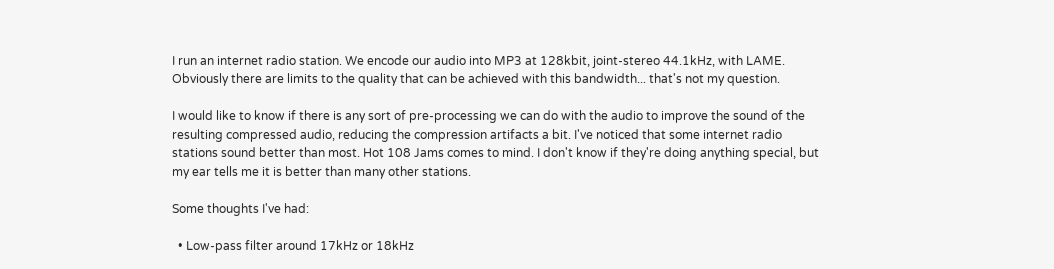I run an internet radio station. We encode our audio into MP3 at 128kbit, joint-stereo 44.1kHz, with LAME. Obviously there are limits to the quality that can be achieved with this bandwidth... that's not my question.

I would like to know if there is any sort of pre-processing we can do with the audio to improve the sound of the resulting compressed audio, reducing the compression artifacts a bit. I've noticed that some internet radio stations sound better than most. Hot 108 Jams comes to mind. I don't know if they're doing anything special, but my ear tells me it is better than many other stations.

Some thoughts I've had:

  • Low-pass filter around 17kHz or 18kHz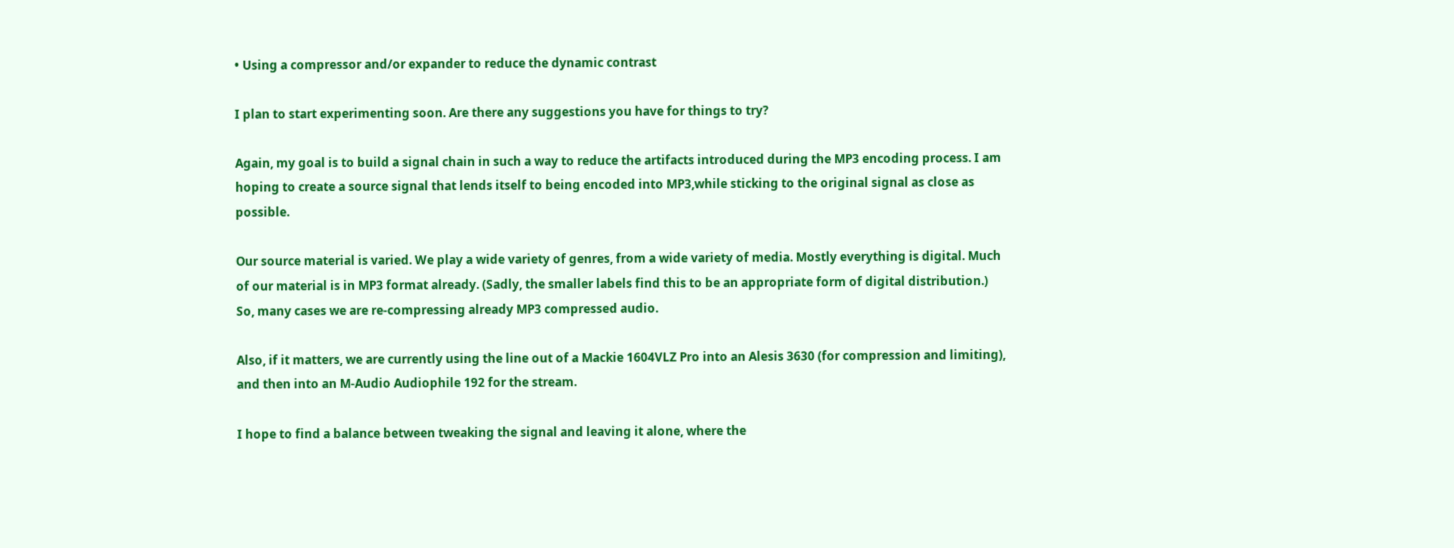• Using a compressor and/or expander to reduce the dynamic contrast

I plan to start experimenting soon. Are there any suggestions you have for things to try?

Again, my goal is to build a signal chain in such a way to reduce the artifacts introduced during the MP3 encoding process. I am hoping to create a source signal that lends itself to being encoded into MP3,while sticking to the original signal as close as possible.

Our source material is varied. We play a wide variety of genres, from a wide variety of media. Mostly everything is digital. Much of our material is in MP3 format already. (Sadly, the smaller labels find this to be an appropriate form of digital distribution.) So, many cases we are re-compressing already MP3 compressed audio.

Also, if it matters, we are currently using the line out of a Mackie 1604VLZ Pro into an Alesis 3630 (for compression and limiting), and then into an M-Audio Audiophile 192 for the stream.

I hope to find a balance between tweaking the signal and leaving it alone, where the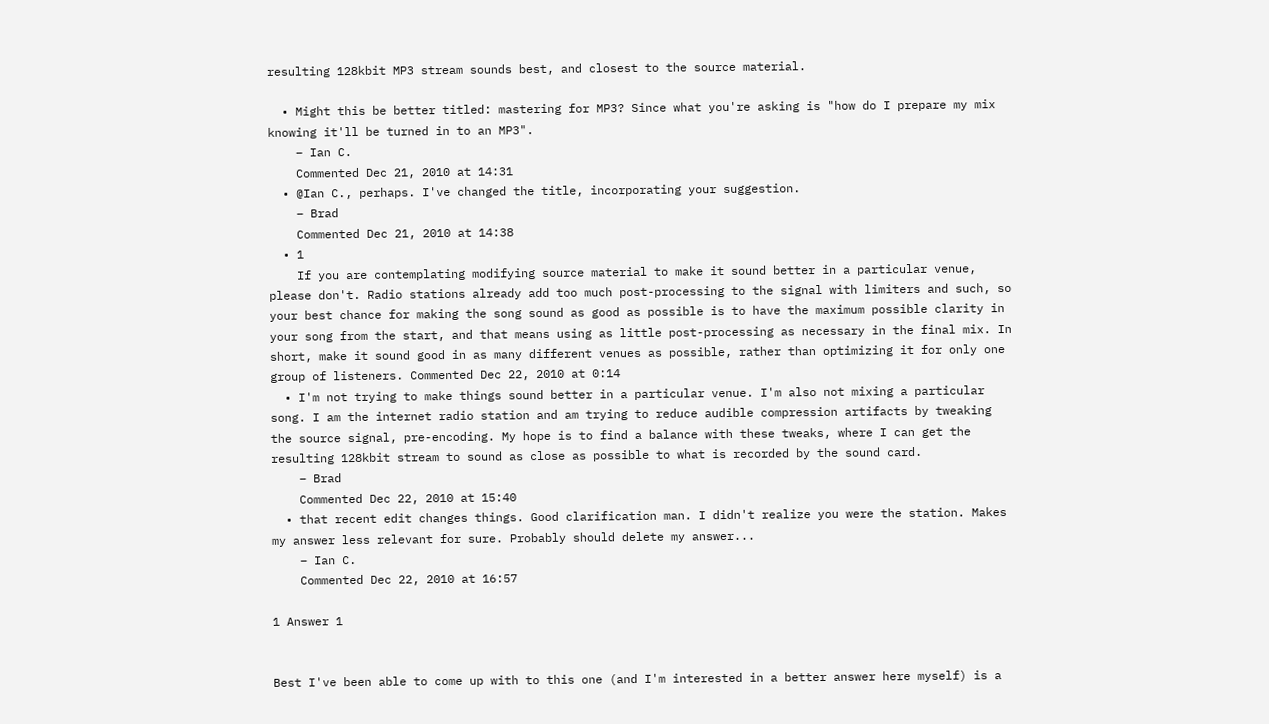resulting 128kbit MP3 stream sounds best, and closest to the source material.

  • Might this be better titled: mastering for MP3? Since what you're asking is "how do I prepare my mix knowing it'll be turned in to an MP3".
    – Ian C.
    Commented Dec 21, 2010 at 14:31
  • @Ian C., perhaps. I've changed the title, incorporating your suggestion.
    – Brad
    Commented Dec 21, 2010 at 14:38
  • 1
    If you are contemplating modifying source material to make it sound better in a particular venue, please don't. Radio stations already add too much post-processing to the signal with limiters and such, so your best chance for making the song sound as good as possible is to have the maximum possible clarity in your song from the start, and that means using as little post-processing as necessary in the final mix. In short, make it sound good in as many different venues as possible, rather than optimizing it for only one group of listeners. Commented Dec 22, 2010 at 0:14
  • I'm not trying to make things sound better in a particular venue. I'm also not mixing a particular song. I am the internet radio station and am trying to reduce audible compression artifacts by tweaking the source signal, pre-encoding. My hope is to find a balance with these tweaks, where I can get the resulting 128kbit stream to sound as close as possible to what is recorded by the sound card.
    – Brad
    Commented Dec 22, 2010 at 15:40
  • that recent edit changes things. Good clarification man. I didn't realize you were the station. Makes my answer less relevant for sure. Probably should delete my answer...
    – Ian C.
    Commented Dec 22, 2010 at 16:57

1 Answer 1


Best I've been able to come up with to this one (and I'm interested in a better answer here myself) is a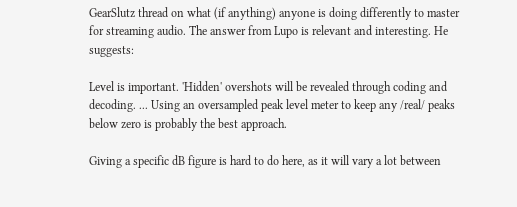GearSlutz thread on what (if anything) anyone is doing differently to master for streaming audio. The answer from Lupo is relevant and interesting. He suggests:

Level is important. 'Hidden' overshots will be revealed through coding and decoding. ... Using an oversampled peak level meter to keep any /real/ peaks below zero is probably the best approach.

Giving a specific dB figure is hard to do here, as it will vary a lot between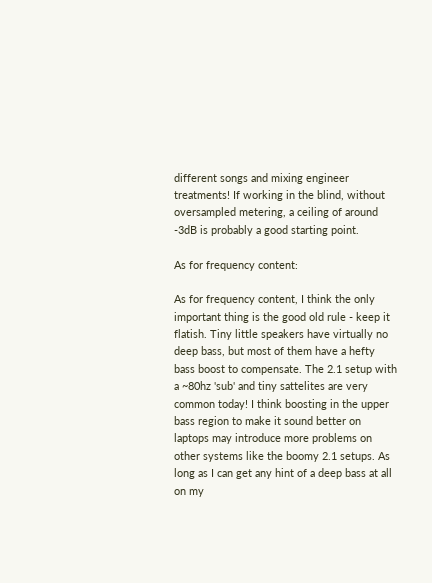different songs and mixing engineer treatments! If working in the blind, without oversampled metering, a ceiling of around -3dB is probably a good starting point.

As for frequency content:

As for frequency content, I think the only important thing is the good old rule - keep it flatish. Tiny little speakers have virtually no deep bass, but most of them have a hefty bass boost to compensate. The 2.1 setup with a ~80hz 'sub' and tiny sattelites are very common today! I think boosting in the upper bass region to make it sound better on laptops may introduce more problems on other systems like the boomy 2.1 setups. As long as I can get any hint of a deep bass at all on my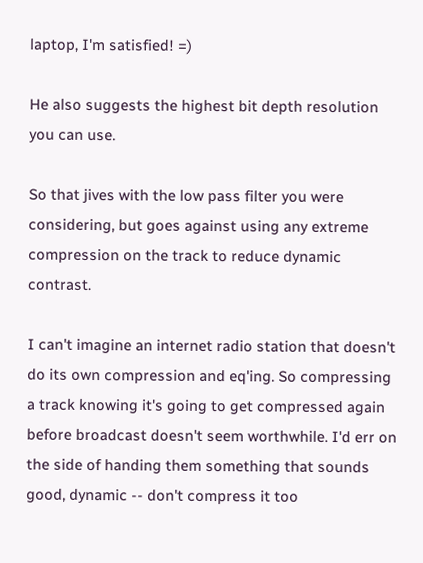laptop, I'm satisfied! =)

He also suggests the highest bit depth resolution you can use.

So that jives with the low pass filter you were considering, but goes against using any extreme compression on the track to reduce dynamic contrast.

I can't imagine an internet radio station that doesn't do its own compression and eq'ing. So compressing a track knowing it's going to get compressed again before broadcast doesn't seem worthwhile. I'd err on the side of handing them something that sounds good, dynamic -- don't compress it too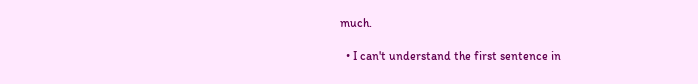much.

  • I can't understand the first sentence in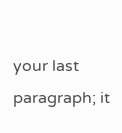your last paragraph; it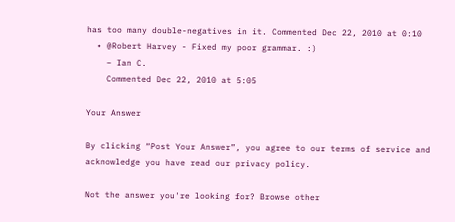has too many double-negatives in it. Commented Dec 22, 2010 at 0:10
  • @Robert Harvey - Fixed my poor grammar. :)
    – Ian C.
    Commented Dec 22, 2010 at 5:05

Your Answer

By clicking “Post Your Answer”, you agree to our terms of service and acknowledge you have read our privacy policy.

Not the answer you're looking for? Browse other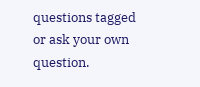questions tagged or ask your own question.